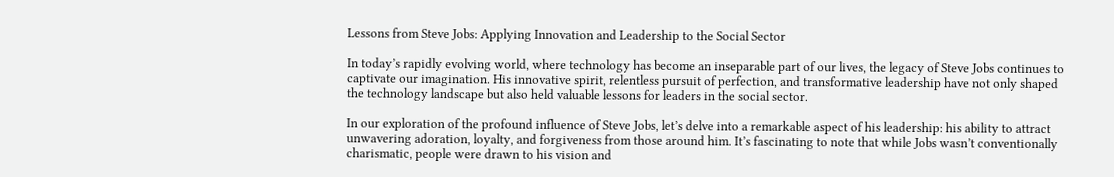Lessons from Steve Jobs: Applying Innovation and Leadership to the Social Sector

In today’s rapidly evolving world, where technology has become an inseparable part of our lives, the legacy of Steve Jobs continues to captivate our imagination. His innovative spirit, relentless pursuit of perfection, and transformative leadership have not only shaped the technology landscape but also held valuable lessons for leaders in the social sector.

In our exploration of the profound influence of Steve Jobs, let’s delve into a remarkable aspect of his leadership: his ability to attract unwavering adoration, loyalty, and forgiveness from those around him. It’s fascinating to note that while Jobs wasn’t conventionally charismatic, people were drawn to his vision and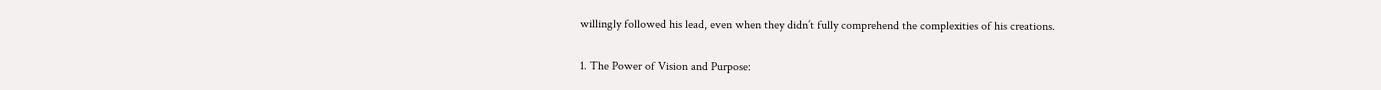willingly followed his lead, even when they didn’t fully comprehend the complexities of his creations.

1. The Power of Vision and Purpose: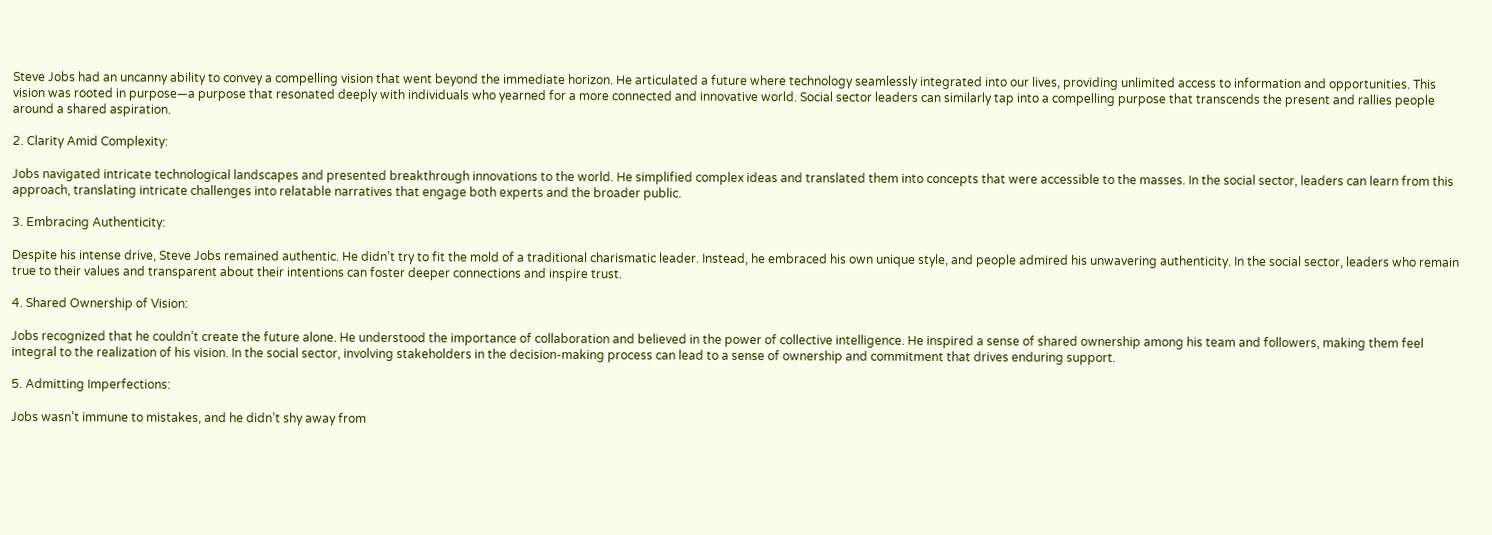Steve Jobs had an uncanny ability to convey a compelling vision that went beyond the immediate horizon. He articulated a future where technology seamlessly integrated into our lives, providing unlimited access to information and opportunities. This vision was rooted in purpose—a purpose that resonated deeply with individuals who yearned for a more connected and innovative world. Social sector leaders can similarly tap into a compelling purpose that transcends the present and rallies people around a shared aspiration.

2. Clarity Amid Complexity:

Jobs navigated intricate technological landscapes and presented breakthrough innovations to the world. He simplified complex ideas and translated them into concepts that were accessible to the masses. In the social sector, leaders can learn from this approach, translating intricate challenges into relatable narratives that engage both experts and the broader public.

3. Embracing Authenticity:

Despite his intense drive, Steve Jobs remained authentic. He didn’t try to fit the mold of a traditional charismatic leader. Instead, he embraced his own unique style, and people admired his unwavering authenticity. In the social sector, leaders who remain true to their values and transparent about their intentions can foster deeper connections and inspire trust.

4. Shared Ownership of Vision:

Jobs recognized that he couldn’t create the future alone. He understood the importance of collaboration and believed in the power of collective intelligence. He inspired a sense of shared ownership among his team and followers, making them feel integral to the realization of his vision. In the social sector, involving stakeholders in the decision-making process can lead to a sense of ownership and commitment that drives enduring support.

5. Admitting Imperfections:

Jobs wasn’t immune to mistakes, and he didn’t shy away from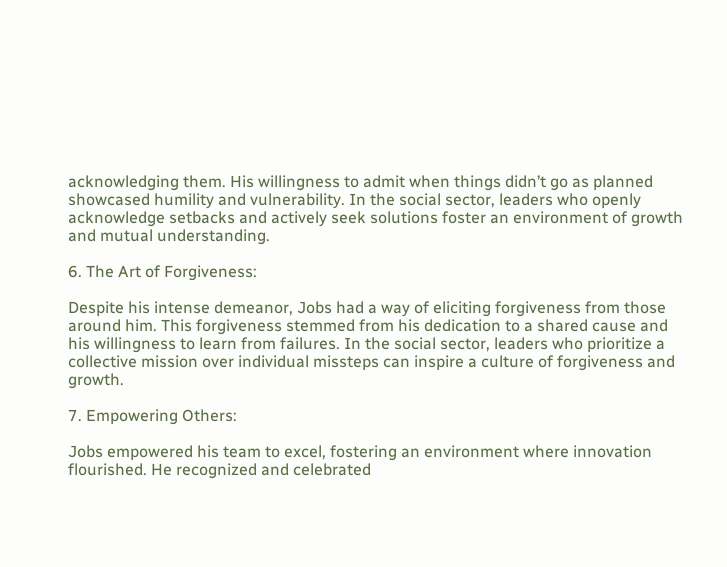acknowledging them. His willingness to admit when things didn’t go as planned showcased humility and vulnerability. In the social sector, leaders who openly acknowledge setbacks and actively seek solutions foster an environment of growth and mutual understanding.

6. The Art of Forgiveness:

Despite his intense demeanor, Jobs had a way of eliciting forgiveness from those around him. This forgiveness stemmed from his dedication to a shared cause and his willingness to learn from failures. In the social sector, leaders who prioritize a collective mission over individual missteps can inspire a culture of forgiveness and growth.

7. Empowering Others:

Jobs empowered his team to excel, fostering an environment where innovation flourished. He recognized and celebrated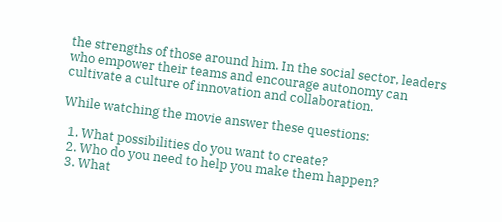the strengths of those around him. In the social sector, leaders who empower their teams and encourage autonomy can cultivate a culture of innovation and collaboration.

While watching the movie answer these questions:

  1. What possibilities do you want to create?
  2. Who do you need to help you make them happen?
  3. What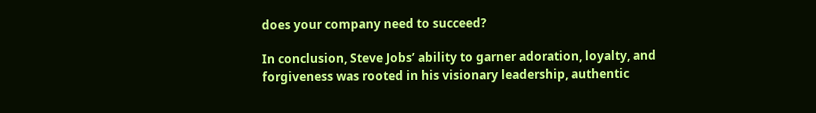does your company need to succeed?

In conclusion, Steve Jobs’ ability to garner adoration, loyalty, and forgiveness was rooted in his visionary leadership, authentic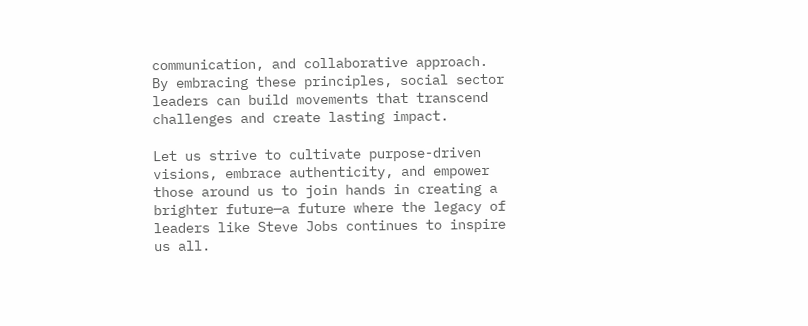communication, and collaborative approach. By embracing these principles, social sector leaders can build movements that transcend challenges and create lasting impact.

Let us strive to cultivate purpose-driven visions, embrace authenticity, and empower those around us to join hands in creating a brighter future—a future where the legacy of leaders like Steve Jobs continues to inspire us all.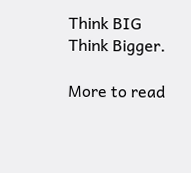Think BIG Think Bigger.

More to read